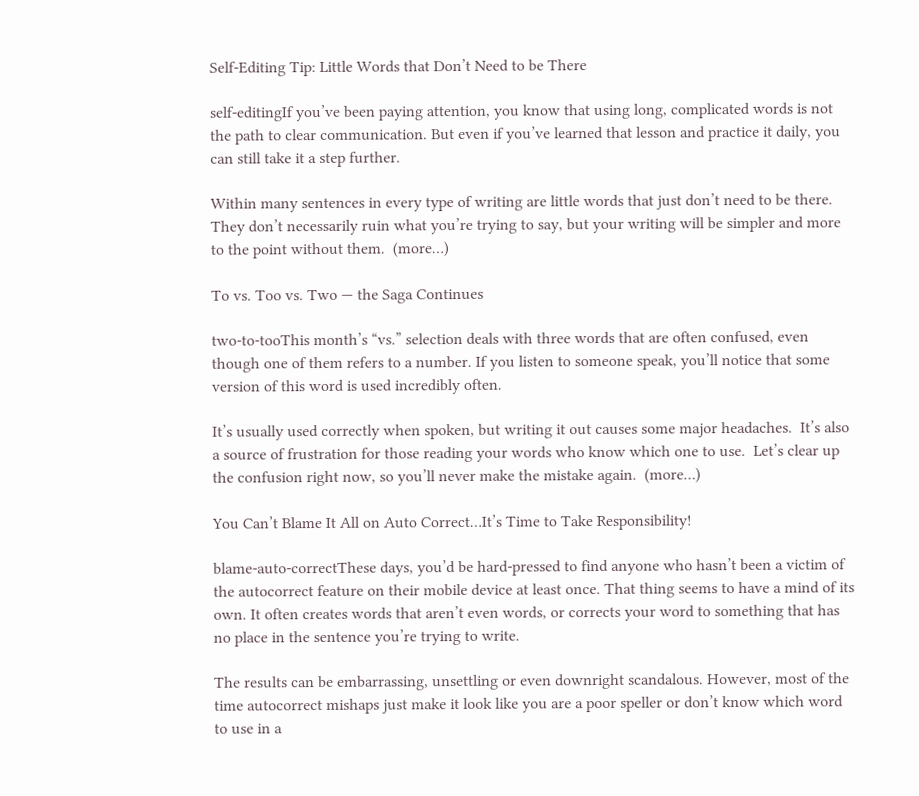Self-Editing Tip: Little Words that Don’t Need to be There

self-editingIf you’ve been paying attention, you know that using long, complicated words is not the path to clear communication. But even if you’ve learned that lesson and practice it daily, you can still take it a step further.

Within many sentences in every type of writing are little words that just don’t need to be there. They don’t necessarily ruin what you’re trying to say, but your writing will be simpler and more to the point without them.  (more…)

To vs. Too vs. Two — the Saga Continues

two-to-tooThis month’s “vs.” selection deals with three words that are often confused, even though one of them refers to a number. If you listen to someone speak, you’ll notice that some version of this word is used incredibly often.

It’s usually used correctly when spoken, but writing it out causes some major headaches.  It’s also a source of frustration for those reading your words who know which one to use.  Let’s clear up the confusion right now, so you’ll never make the mistake again.  (more…)

You Can’t Blame It All on Auto Correct…It’s Time to Take Responsibility!

blame-auto-correctThese days, you’d be hard-pressed to find anyone who hasn’t been a victim of the autocorrect feature on their mobile device at least once. That thing seems to have a mind of its own. It often creates words that aren’t even words, or corrects your word to something that has no place in the sentence you’re trying to write.

The results can be embarrassing, unsettling or even downright scandalous. However, most of the time autocorrect mishaps just make it look like you are a poor speller or don’t know which word to use in a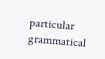particular grammatical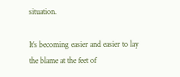situation.

It’s becoming easier and easier to lay the blame at the feet of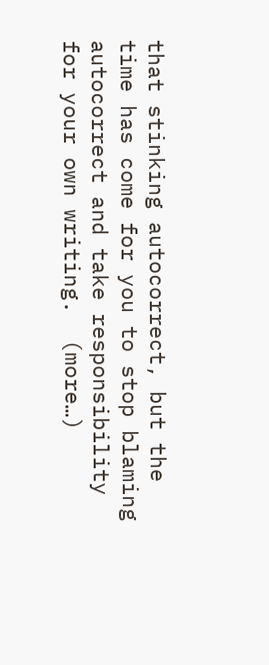that stinking autocorrect, but the time has come for you to stop blaming autocorrect and take responsibility for your own writing.  (more…)